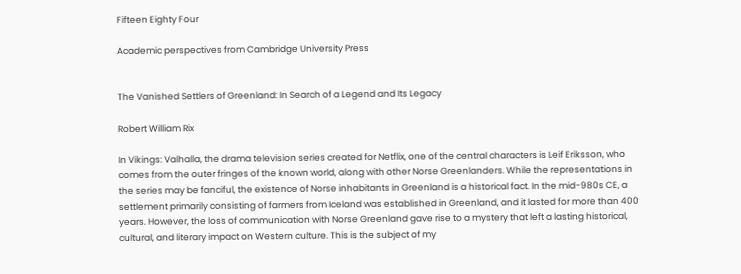Fifteen Eighty Four

Academic perspectives from Cambridge University Press


The Vanished Settlers of Greenland: In Search of a Legend and Its Legacy

Robert William Rix

In Vikings: Valhalla, the drama television series created for Netflix, one of the central characters is Leif Eriksson, who comes from the outer fringes of the known world, along with other Norse Greenlanders. While the representations in the series may be fanciful, the existence of Norse inhabitants in Greenland is a historical fact. In the mid-980s CE, a settlement primarily consisting of farmers from Iceland was established in Greenland, and it lasted for more than 400 years. However, the loss of communication with Norse Greenland gave rise to a mystery that left a lasting historical, cultural, and literary impact on Western culture. This is the subject of my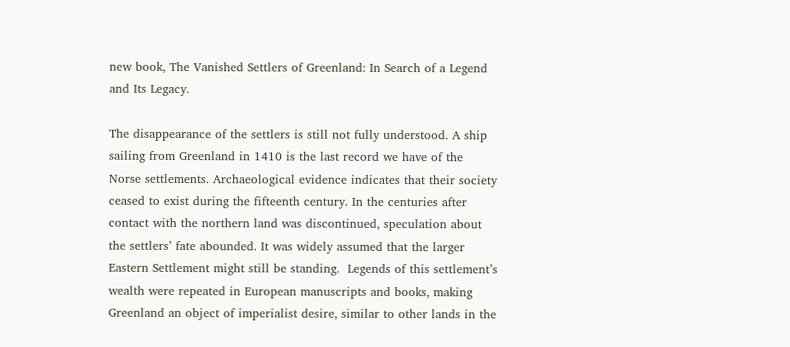new book, The Vanished Settlers of Greenland: In Search of a Legend and Its Legacy.

The disappearance of the settlers is still not fully understood. A ship sailing from Greenland in 1410 is the last record we have of the Norse settlements. Archaeological evidence indicates that their society ceased to exist during the fifteenth century. In the centuries after contact with the northern land was discontinued, speculation about the settlers’ fate abounded. It was widely assumed that the larger Eastern Settlement might still be standing.  Legends of this settlement’s wealth were repeated in European manuscripts and books, making Greenland an object of imperialist desire, similar to other lands in the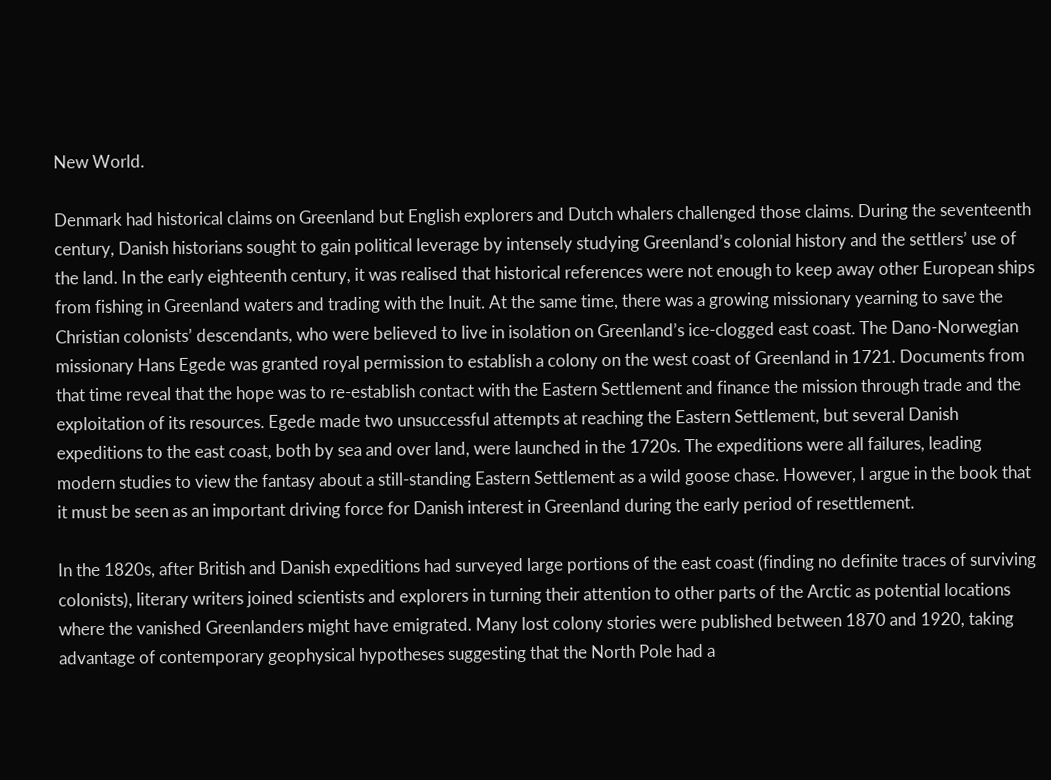New World.

Denmark had historical claims on Greenland but English explorers and Dutch whalers challenged those claims. During the seventeenth century, Danish historians sought to gain political leverage by intensely studying Greenland’s colonial history and the settlers’ use of the land. In the early eighteenth century, it was realised that historical references were not enough to keep away other European ships from fishing in Greenland waters and trading with the Inuit. At the same time, there was a growing missionary yearning to save the Christian colonists’ descendants, who were believed to live in isolation on Greenland’s ice-clogged east coast. The Dano-Norwegian missionary Hans Egede was granted royal permission to establish a colony on the west coast of Greenland in 1721. Documents from that time reveal that the hope was to re-establish contact with the Eastern Settlement and finance the mission through trade and the exploitation of its resources. Egede made two unsuccessful attempts at reaching the Eastern Settlement, but several Danish expeditions to the east coast, both by sea and over land, were launched in the 1720s. The expeditions were all failures, leading modern studies to view the fantasy about a still-standing Eastern Settlement as a wild goose chase. However, I argue in the book that it must be seen as an important driving force for Danish interest in Greenland during the early period of resettlement.

In the 1820s, after British and Danish expeditions had surveyed large portions of the east coast (finding no definite traces of surviving colonists), literary writers joined scientists and explorers in turning their attention to other parts of the Arctic as potential locations where the vanished Greenlanders might have emigrated. Many lost colony stories were published between 1870 and 1920, taking advantage of contemporary geophysical hypotheses suggesting that the North Pole had a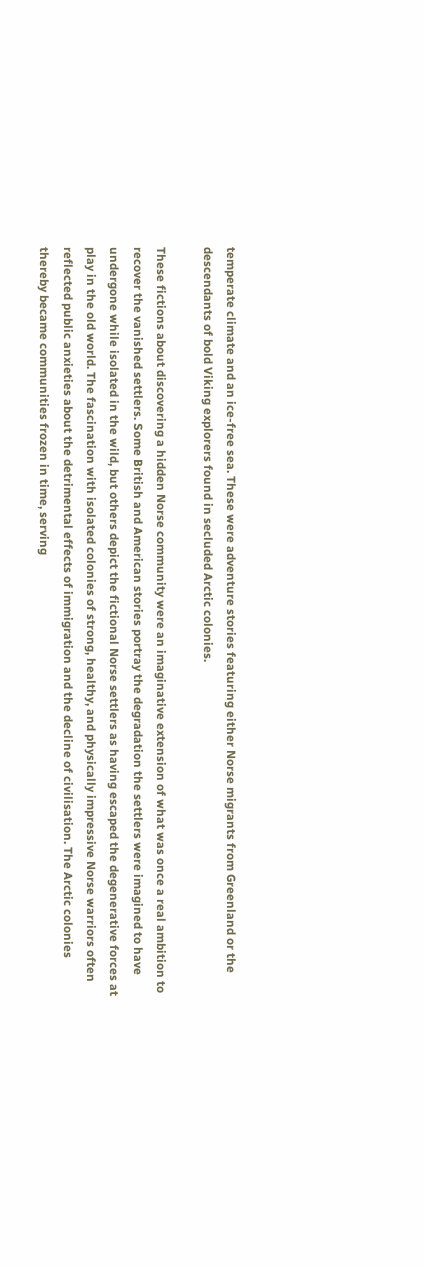temperate climate and an ice-free sea. These were adventure stories featuring either Norse migrants from Greenland or the descendants of bold Viking explorers found in secluded Arctic colonies.

These fictions about discovering a hidden Norse community were an imaginative extension of what was once a real ambition to recover the vanished settlers. Some British and American stories portray the degradation the settlers were imagined to have undergone while isolated in the wild, but others depict the fictional Norse settlers as having escaped the degenerative forces at play in the old world. The fascination with isolated colonies of strong, healthy, and physically impressive Norse warriors often reflected public anxieties about the detrimental effects of immigration and the decline of civilisation. The Arctic colonies thereby became communities frozen in time, serving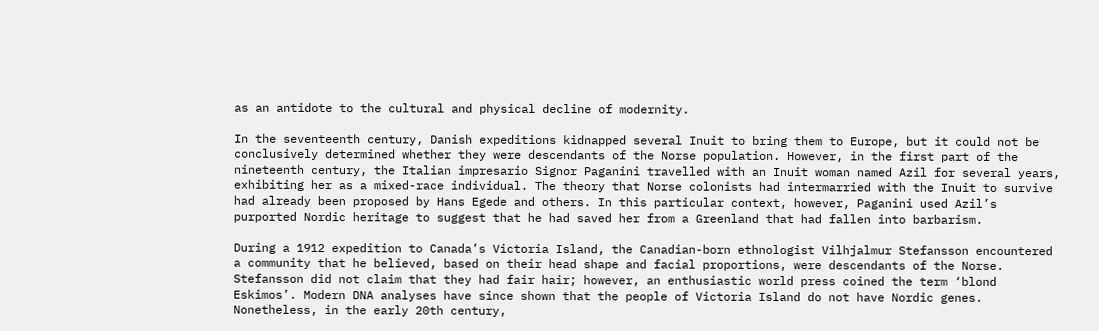as an antidote to the cultural and physical decline of modernity.

In the seventeenth century, Danish expeditions kidnapped several Inuit to bring them to Europe, but it could not be conclusively determined whether they were descendants of the Norse population. However, in the first part of the nineteenth century, the Italian impresario Signor Paganini travelled with an Inuit woman named Azil for several years, exhibiting her as a mixed-race individual. The theory that Norse colonists had intermarried with the Inuit to survive had already been proposed by Hans Egede and others. In this particular context, however, Paganini used Azil’s purported Nordic heritage to suggest that he had saved her from a Greenland that had fallen into barbarism.

During a 1912 expedition to Canada’s Victoria Island, the Canadian-born ethnologist Vilhjalmur Stefansson encountered a community that he believed, based on their head shape and facial proportions, were descendants of the Norse. Stefansson did not claim that they had fair hair; however, an enthusiastic world press coined the term ‘blond Eskimos’. Modern DNA analyses have since shown that the people of Victoria Island do not have Nordic genes. Nonetheless, in the early 20th century,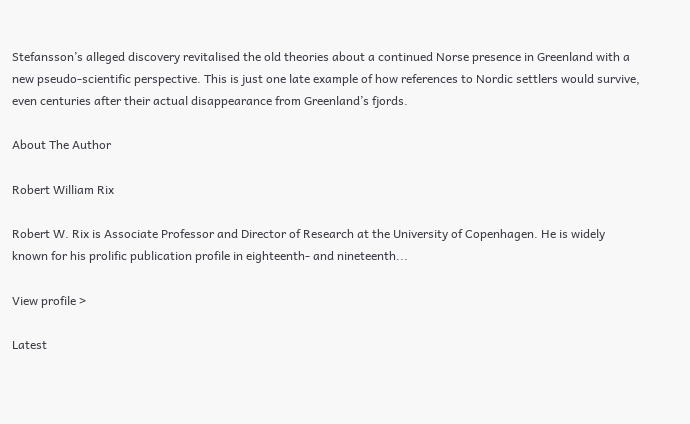Stefansson’s alleged discovery revitalised the old theories about a continued Norse presence in Greenland with a new pseudo-scientific perspective. This is just one late example of how references to Nordic settlers would survive, even centuries after their actual disappearance from Greenland’s fjords.

About The Author

Robert William Rix

Robert W. Rix is Associate Professor and Director of Research at the University of Copenhagen. He is widely known for his prolific publication profile in eighteenth- and nineteenth...

View profile >

Latest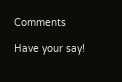Comments

Have your say!